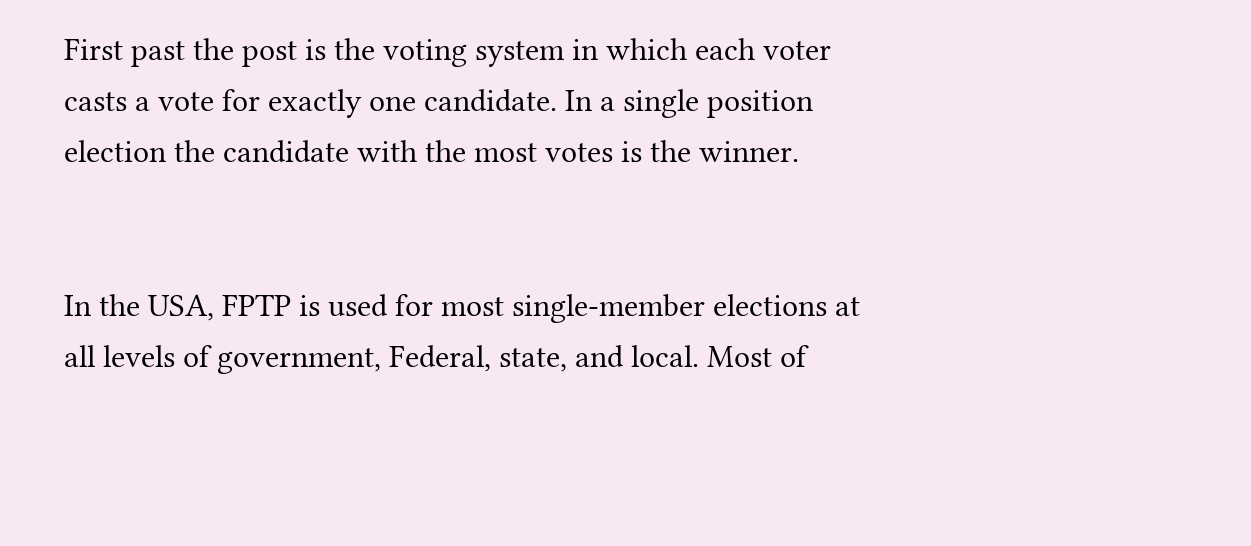First past the post is the voting system in which each voter casts a vote for exactly one candidate. In a single position election the candidate with the most votes is the winner.


In the USA, FPTP is used for most single-member elections at all levels of government, Federal, state, and local. Most of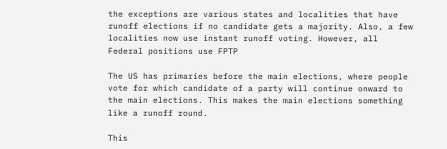the exceptions are various states and localities that have runoff elections if no candidate gets a majority. Also, a few localities now use instant runoff voting. However, all Federal positions use FPTP

The US has primaries before the main elections, where people vote for which candidate of a party will continue onward to the main elections. This makes the main elections something like a runoff round.

This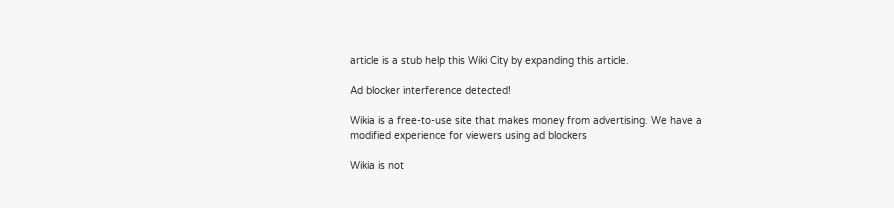article is a stub help this Wiki City by expanding this article.

Ad blocker interference detected!

Wikia is a free-to-use site that makes money from advertising. We have a modified experience for viewers using ad blockers

Wikia is not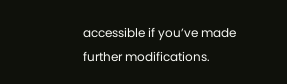accessible if you’ve made further modifications.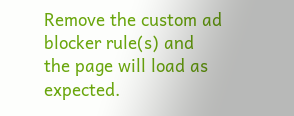Remove the custom ad blocker rule(s) and the page will load as expected.